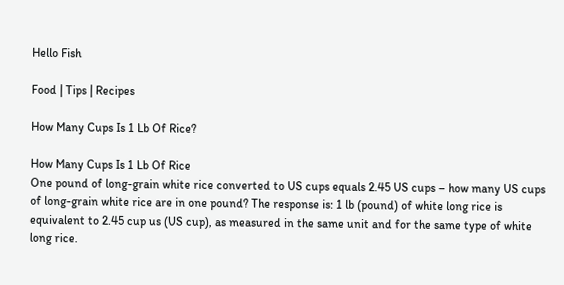Hello Fish

Food | Tips | Recipes

How Many Cups Is 1 Lb Of Rice?

How Many Cups Is 1 Lb Of Rice
One pound of long-grain white rice converted to US cups equals 2.45 US cups – how many US cups of long-grain white rice are in one pound? The response is: 1 lb (pound) of white long rice is equivalent to 2.45 cup us (US cup), as measured in the same unit and for the same type of white long rice.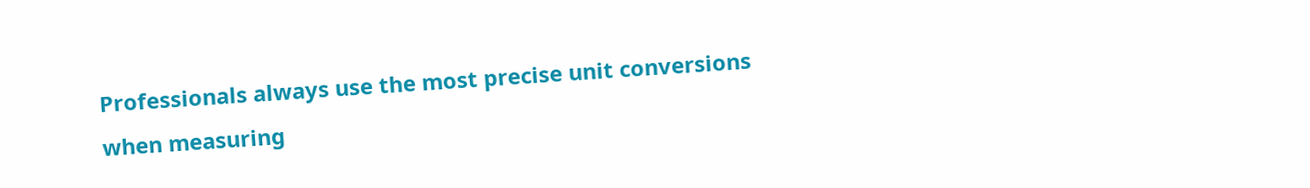Professionals always use the most precise unit conversions when measuring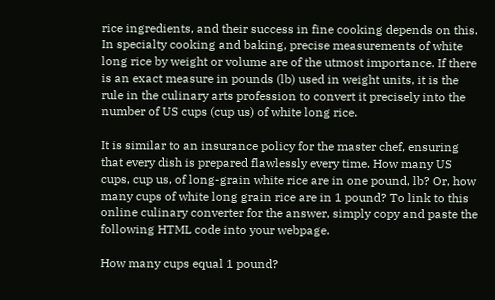rice ingredients, and their success in fine cooking depends on this. In specialty cooking and baking, precise measurements of white long rice by weight or volume are of the utmost importance. If there is an exact measure in pounds (lb) used in weight units, it is the rule in the culinary arts profession to convert it precisely into the number of US cups (cup us) of white long rice.

It is similar to an insurance policy for the master chef, ensuring that every dish is prepared flawlessly every time. How many US cups, cup us, of long-grain white rice are in one pound, lb? Or, how many cups of white long grain rice are in 1 pound? To link to this online culinary converter for the answer, simply copy and paste the following HTML code into your webpage.

How many cups equal 1 pound?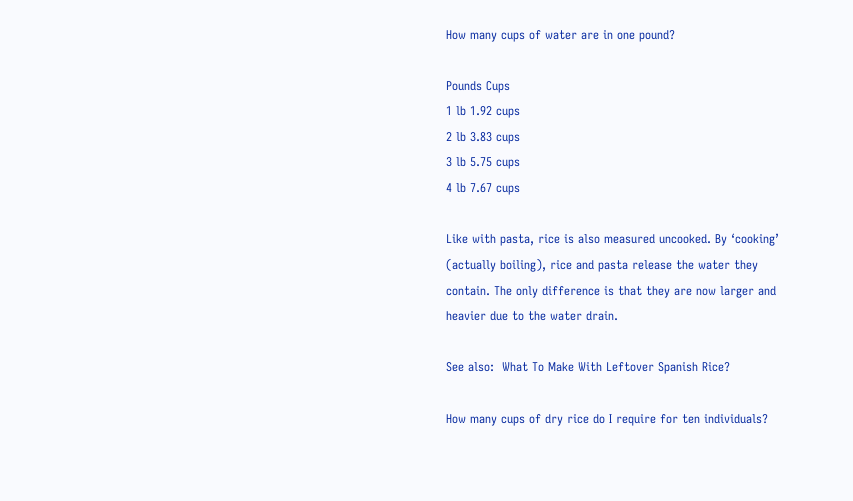How many cups of water are in one pound?

Pounds Cups
1 lb 1.92 cups
2 lb 3.83 cups
3 lb 5.75 cups
4 lb 7.67 cups

Like with pasta, rice is also measured uncooked. By ‘cooking’ (actually boiling), rice and pasta release the water they contain. The only difference is that they are now larger and heavier due to the water drain.

See also:  What To Make With Leftover Spanish Rice?

How many cups of dry rice do I require for ten individuals?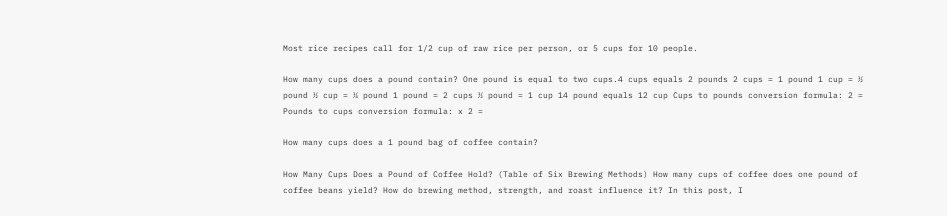Most rice recipes call for 1/2 cup of raw rice per person, or 5 cups for 10 people.

How many cups does a pound contain? One pound is equal to two cups.4 cups equals 2 pounds 2 cups = 1 pound 1 cup = ½ pound ½ cup = ¼ pound 1 pound = 2 cups ½ pound = 1 cup 14 pound equals 12 cup Cups to pounds conversion formula: 2 = Pounds to cups conversion formula: x 2 =

How many cups does a 1 pound bag of coffee contain?

How Many Cups Does a Pound of Coffee Hold? (Table of Six Brewing Methods) How many cups of coffee does one pound of coffee beans yield? How do brewing method, strength, and roast influence it? In this post, I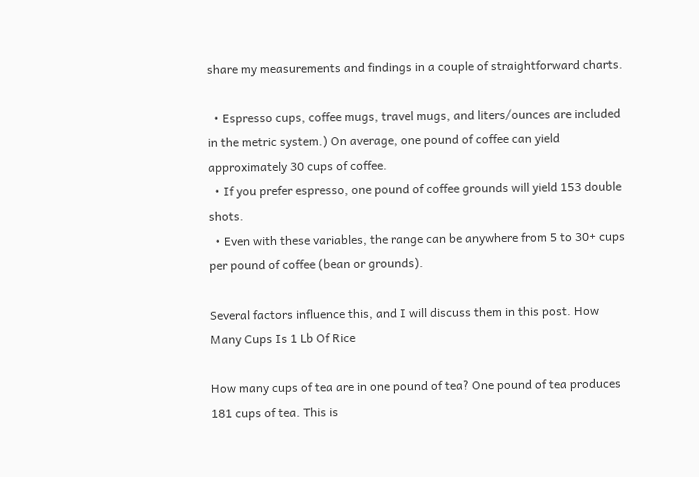share my measurements and findings in a couple of straightforward charts.

  • Espresso cups, coffee mugs, travel mugs, and liters/ounces are included in the metric system.) On average, one pound of coffee can yield approximately 30 cups of coffee.
  • If you prefer espresso, one pound of coffee grounds will yield 153 double shots.
  • Even with these variables, the range can be anywhere from 5 to 30+ cups per pound of coffee (bean or grounds).

Several factors influence this, and I will discuss them in this post. How Many Cups Is 1 Lb Of Rice

How many cups of tea are in one pound of tea? One pound of tea produces 181 cups of tea. This is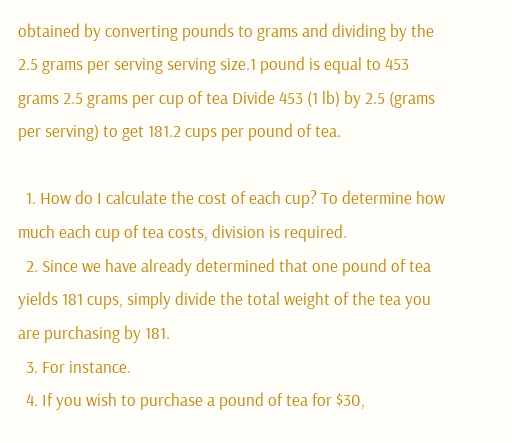obtained by converting pounds to grams and dividing by the 2.5 grams per serving serving size.1 pound is equal to 453 grams 2.5 grams per cup of tea Divide 453 (1 lb) by 2.5 (grams per serving) to get 181.2 cups per pound of tea.

  1. How do I calculate the cost of each cup? To determine how much each cup of tea costs, division is required.
  2. Since we have already determined that one pound of tea yields 181 cups, simply divide the total weight of the tea you are purchasing by 181.
  3. For instance.
  4. If you wish to purchase a pound of tea for $30,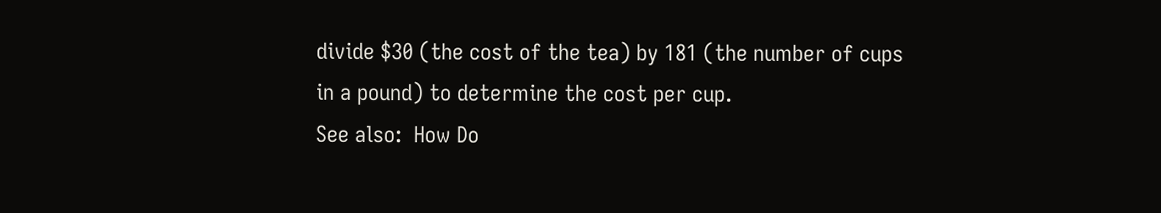divide $30 (the cost of the tea) by 181 (the number of cups in a pound) to determine the cost per cup.
See also:  How Do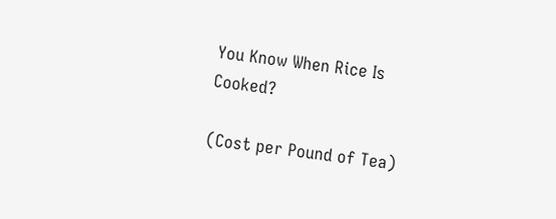You Know When Rice Is Cooked?

(Cost per Pound of Tea)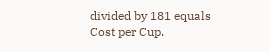divided by 181 equals Cost per Cup.